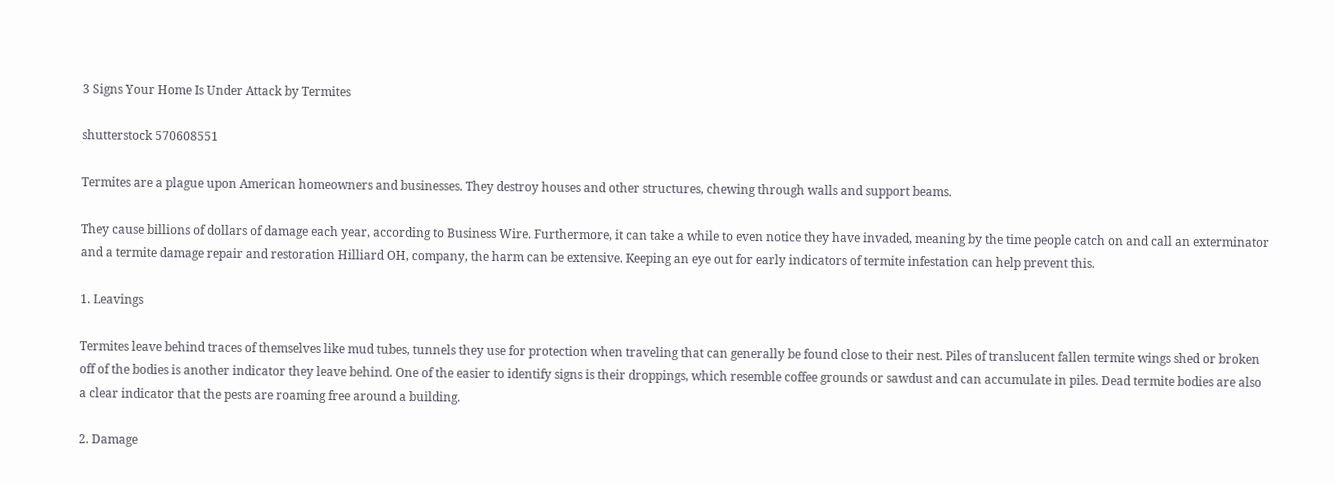3 Signs Your Home Is Under Attack by Termites

shutterstock 570608551

Termites are a plague upon American homeowners and businesses. They destroy houses and other structures, chewing through walls and support beams.

They cause billions of dollars of damage each year, according to Business Wire. Furthermore, it can take a while to even notice they have invaded, meaning by the time people catch on and call an exterminator and a termite damage repair and restoration Hilliard OH, company, the harm can be extensive. Keeping an eye out for early indicators of termite infestation can help prevent this.

1. Leavings

Termites leave behind traces of themselves like mud tubes, tunnels they use for protection when traveling that can generally be found close to their nest. Piles of translucent fallen termite wings shed or broken off of the bodies is another indicator they leave behind. One of the easier to identify signs is their droppings, which resemble coffee grounds or sawdust and can accumulate in piles. Dead termite bodies are also a clear indicator that the pests are roaming free around a building.

2. Damage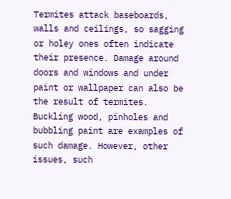Termites attack baseboards, walls and ceilings, so sagging or holey ones often indicate their presence. Damage around doors and windows and under paint or wallpaper can also be the result of termites. Buckling wood, pinholes and bubbling paint are examples of such damage. However, other issues, such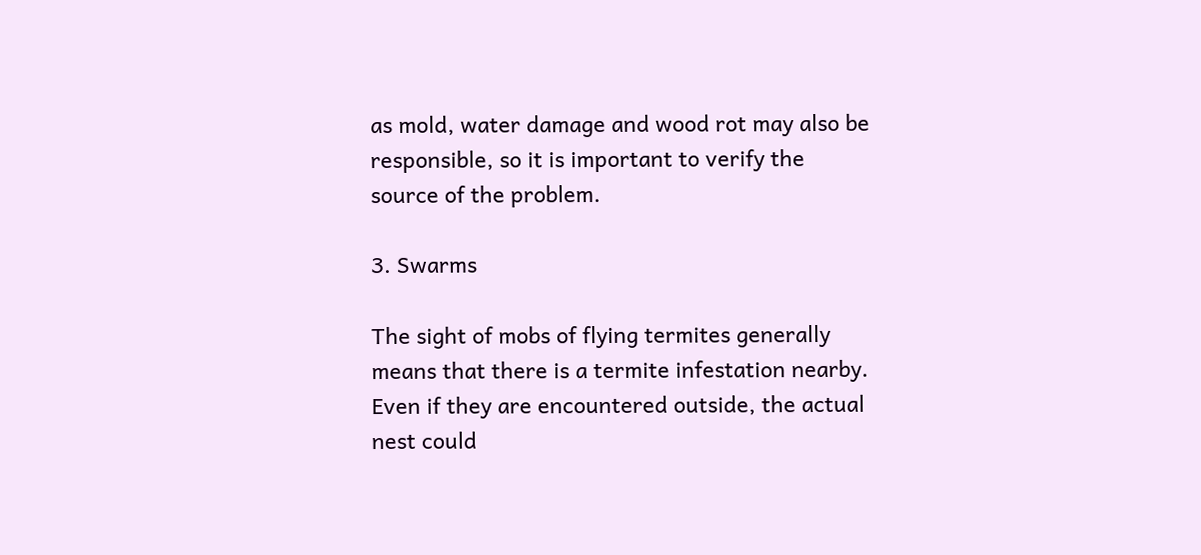as mold, water damage and wood rot may also be responsible, so it is important to verify the source of the problem.

3. Swarms

The sight of mobs of flying termites generally means that there is a termite infestation nearby. Even if they are encountered outside, the actual nest could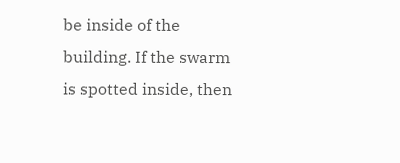be inside of the building. If the swarm is spotted inside, then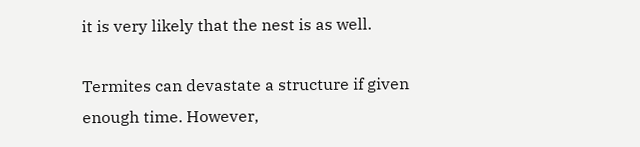it is very likely that the nest is as well.

Termites can devastate a structure if given enough time. However,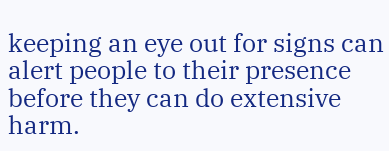keeping an eye out for signs can alert people to their presence before they can do extensive harm.